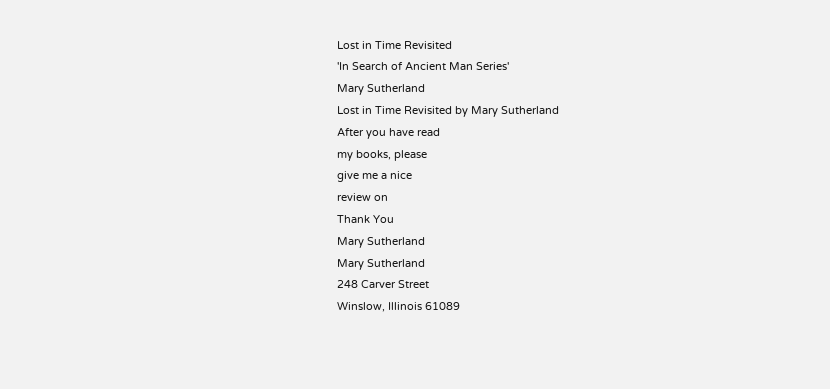Lost in Time Revisited
'In Search of Ancient Man Series'
Mary Sutherland
Lost in Time Revisited by Mary Sutherland
After you have read
my books, please
give me a nice
review on
Thank You
Mary Sutherland
Mary Sutherland
248 Carver Street
Winslow, Illinois 61089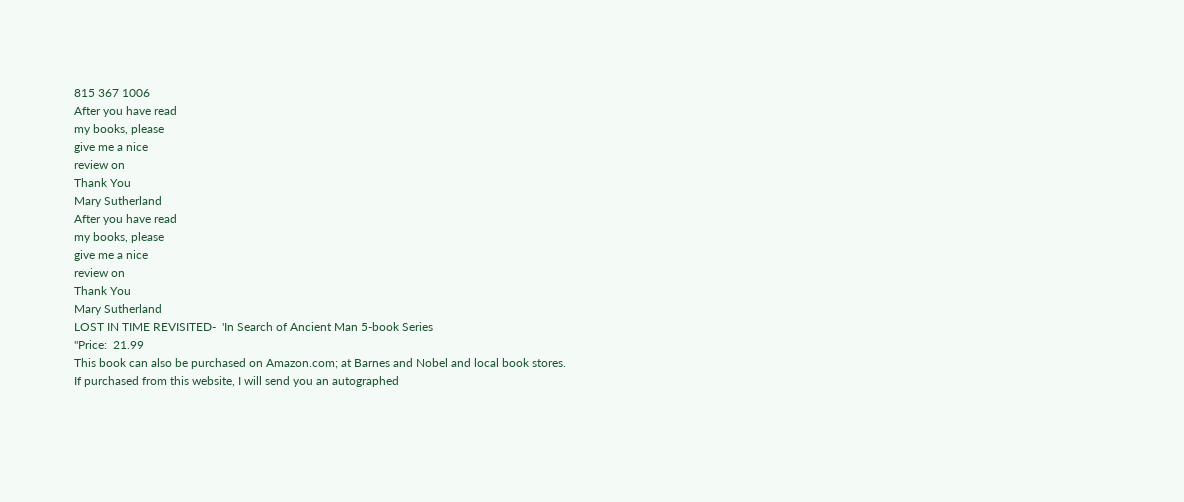815 367 1006
After you have read
my books, please
give me a nice
review on
Thank You
Mary Sutherland
After you have read
my books, please
give me a nice
review on
Thank You
Mary Sutherland
LOST IN TIME REVISITED-  'In Search of Ancient Man 5-book Series
''Price:  21.99
This book can also be purchased on Amazon.com; at Barnes and Nobel and local book stores.
If purchased from this website, I will send you an autographed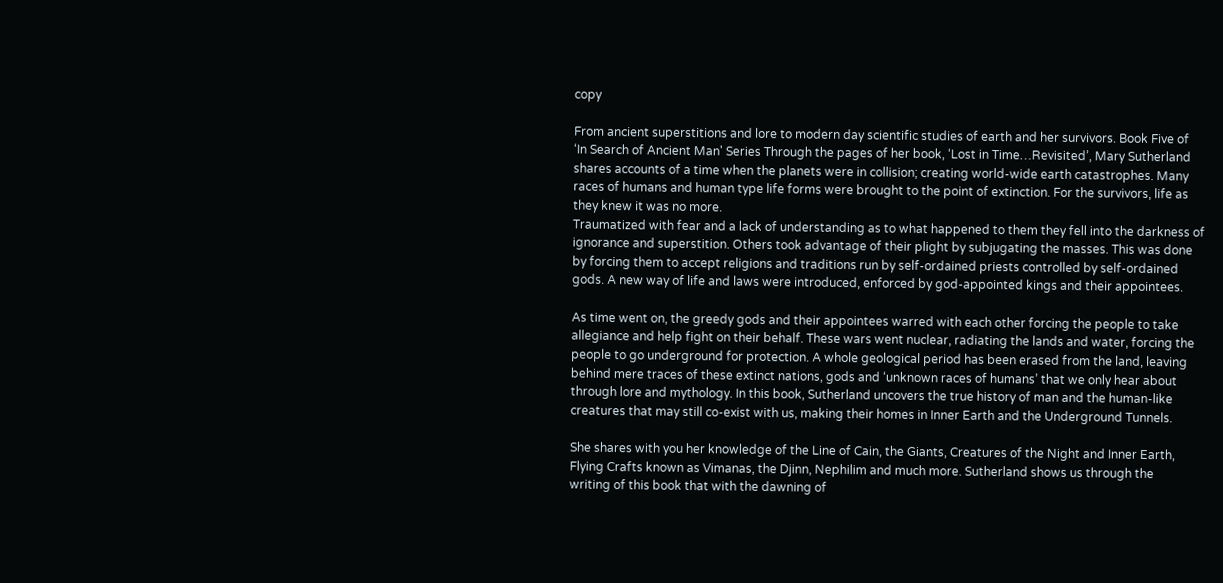copy

From ancient superstitions and lore to modern day scientific studies of earth and her survivors. Book Five of
‘In Search of Ancient Man' Series Through the pages of her book, ‘Lost in Time…Revisited’, Mary Sutherland
shares accounts of a time when the planets were in collision; creating world-wide earth catastrophes. Many
races of humans and human type life forms were brought to the point of extinction. For the survivors, life as
they knew it was no more.
Traumatized with fear and a lack of understanding as to what happened to them they fell into the darkness of
ignorance and superstition. Others took advantage of their plight by subjugating the masses. This was done
by forcing them to accept religions and traditions run by self-ordained priests controlled by self-ordained
gods. A new way of life and laws were introduced, enforced by god-appointed kings and their appointees.

As time went on, the greedy gods and their appointees warred with each other forcing the people to take
allegiance and help fight on their behalf. These wars went nuclear, radiating the lands and water, forcing the
people to go underground for protection. A whole geological period has been erased from the land, leaving
behind mere traces of these extinct nations, gods and ‘unknown races of humans’ that we only hear about
through lore and mythology. In this book, Sutherland uncovers the true history of man and the human-like
creatures that may still co-exist with us, making their homes in Inner Earth and the Underground Tunnels.

She shares with you her knowledge of the Line of Cain, the Giants, Creatures of the Night and Inner Earth,
Flying Crafts known as Vimanas, the Djinn, Nephilim and much more. Sutherland shows us through the
writing of this book that with the dawning of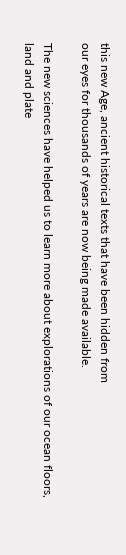this new Age, ancient historical texts that have been hidden from
our eyes for thousands of years are now being made available.

The new sciences have helped us to learn more about explorations of our ocean floors, land and plate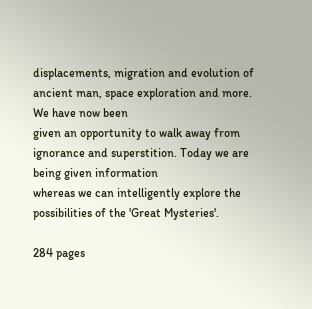displacements, migration and evolution of ancient man, space exploration and more. We have now been
given an opportunity to walk away from ignorance and superstition. Today we are being given information
whereas we can intelligently explore the possibilities of the 'Great Mysteries'.

284 pages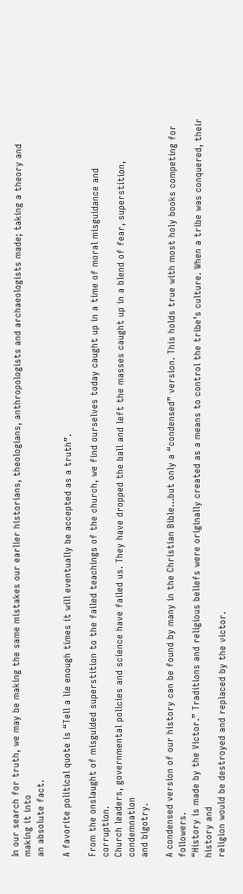In our search for truth, we may be making the same mistakes our earlier historians, theologians, anthropologists and archaeologists made; taking a theory and making it into
an absolute fact.

A favorite political quote is “Tell a lie enough times it will eventually be accepted as a truth”.

From the onslaught of misguided superstition to the failed teachings of the church, we find ourselves today caught up in a time of moral misguidance and corruption.
Church leaders, governmental policies and science have failed us. They have dropped the ball and left the masses caught up in a blend of fear, superstition, condemnation
and bigotry.

A condensed version of our history can be found by many in the Christian Bible…but only a “condensed” version. This holds true with most holy books competing for followers.
“History is made by the Victor.” Traditions and religious beliefs were originally created as a means to control the tribe’s culture. When a tribe was conquered, their history and
religion would be destroyed and replaced by the victor.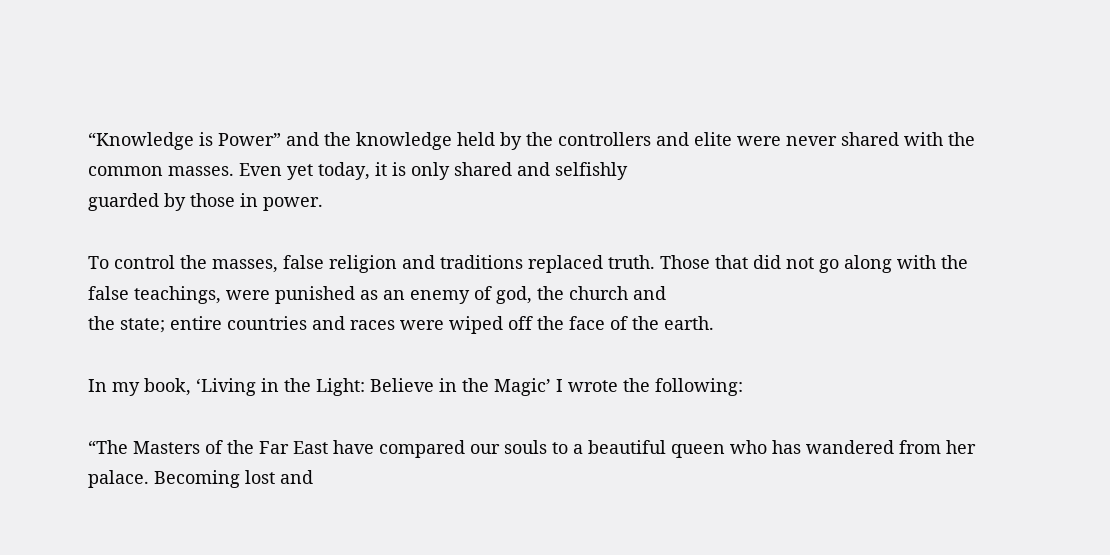“Knowledge is Power” and the knowledge held by the controllers and elite were never shared with the common masses. Even yet today, it is only shared and selfishly
guarded by those in power.

To control the masses, false religion and traditions replaced truth. Those that did not go along with the false teachings, were punished as an enemy of god, the church and
the state; entire countries and races were wiped off the face of the earth.

In my book, ‘Living in the Light: Believe in the Magic’ I wrote the following:

“The Masters of the Far East have compared our souls to a beautiful queen who has wandered from her palace. Becoming lost and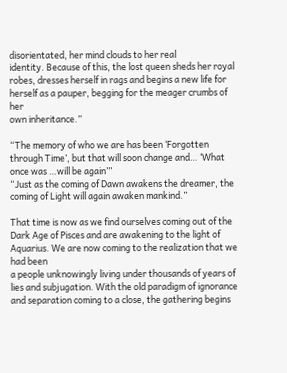disorientated, her mind clouds to her real
identity. Because of this, the lost queen sheds her royal robes, dresses herself in rags and begins a new life for herself as a pauper, begging for the meager crumbs of her
own inheritance.”

“The memory of who we are has been ‘Forgotten through Time’, but that will soon change and… ‘What once was …will be again’”
“Just as the coming of Dawn awakens the dreamer, the coming of Light will again awaken mankind.”

That time is now as we find ourselves coming out of the Dark Age of Pisces and are awakening to the light of Aquarius. We are now coming to the realization that we had been
a people unknowingly living under thousands of years of lies and subjugation. With the old paradigm of ignorance and separation coming to a close, the gathering begins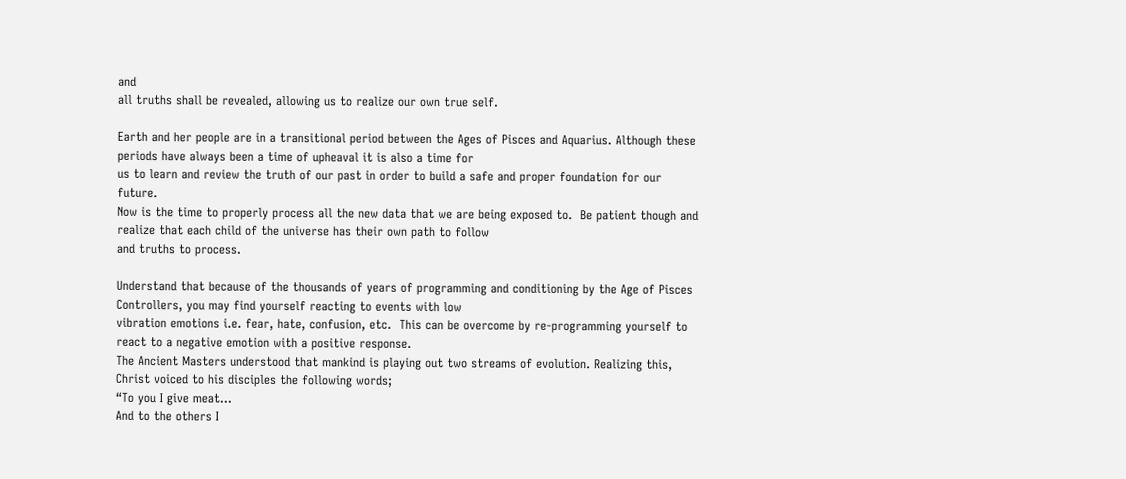and
all truths shall be revealed, allowing us to realize our own true self.

Earth and her people are in a transitional period between the Ages of Pisces and Aquarius. Although these periods have always been a time of upheaval it is also a time for
us to learn and review the truth of our past in order to build a safe and proper foundation for our future.
Now is the time to properly process all the new data that we are being exposed to.  Be patient though and realize that each child of the universe has their own path to follow
and truths to process.

Understand that because of the thousands of years of programming and conditioning by the Age of Pisces Controllers, you may find yourself reacting to events with low
vibration emotions i.e. fear, hate, confusion, etc.  This can be overcome by re-programming yourself to react to a negative emotion with a positive response.
The Ancient Masters understood that mankind is playing out two streams of evolution. Realizing this, Christ voiced to his disciples the following words;
“To you I give meat…
And to the others I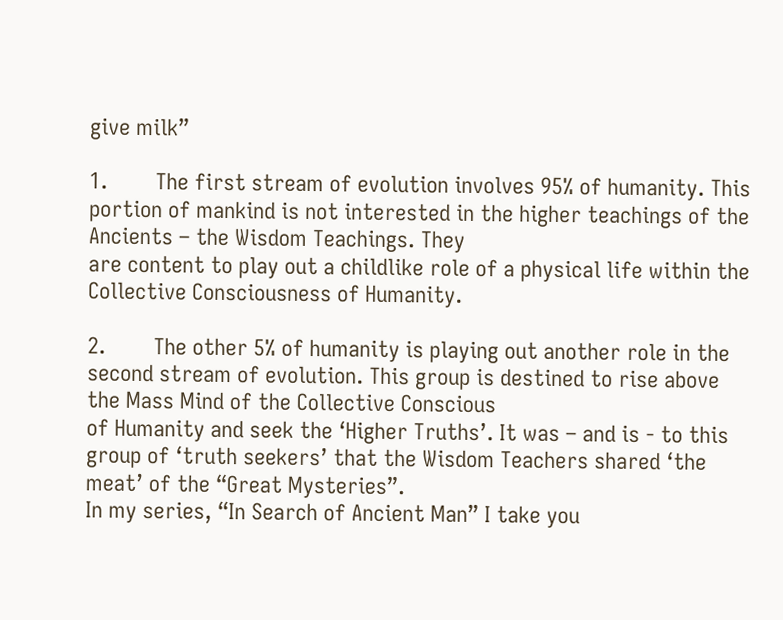give milk”

1.        The first stream of evolution involves 95% of humanity. This portion of mankind is not interested in the higher teachings of the Ancients – the Wisdom Teachings. They
are content to play out a childlike role of a physical life within the Collective Consciousness of Humanity.

2.        The other 5% of humanity is playing out another role in the second stream of evolution. This group is destined to rise above the Mass Mind of the Collective Conscious
of Humanity and seek the ‘Higher Truths’. It was – and is - to this group of ‘truth seekers’ that the Wisdom Teachers shared ‘the meat’ of the “Great Mysteries”.
In my series, “In Search of Ancient Man” I take you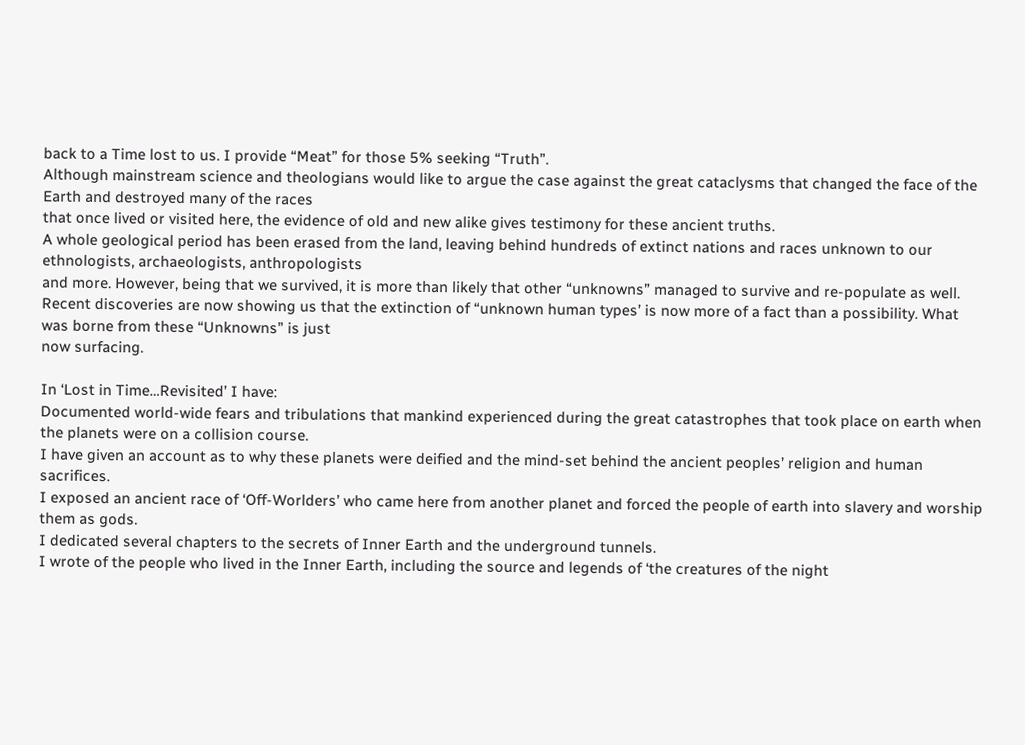back to a Time lost to us. I provide “Meat” for those 5% seeking “Truth”.
Although mainstream science and theologians would like to argue the case against the great cataclysms that changed the face of the Earth and destroyed many of the races
that once lived or visited here, the evidence of old and new alike gives testimony for these ancient truths.
A whole geological period has been erased from the land, leaving behind hundreds of extinct nations and races unknown to our ethnologists, archaeologists, anthropologists
and more. However, being that we survived, it is more than likely that other “unknowns” managed to survive and re-populate as well.
Recent discoveries are now showing us that the extinction of “unknown human types’ is now more of a fact than a possibility. What was borne from these “Unknowns” is just
now surfacing.

In ‘Lost in Time…Revisited’ I have:
Documented world-wide fears and tribulations that mankind experienced during the great catastrophes that took place on earth when the planets were on a collision course.
I have given an account as to why these planets were deified and the mind-set behind the ancient peoples’ religion and human sacrifices.
I exposed an ancient race of ‘Off-Worlders’ who came here from another planet and forced the people of earth into slavery and worship them as gods.
I dedicated several chapters to the secrets of Inner Earth and the underground tunnels.
I wrote of the people who lived in the Inner Earth, including the source and legends of ‘the creatures of the night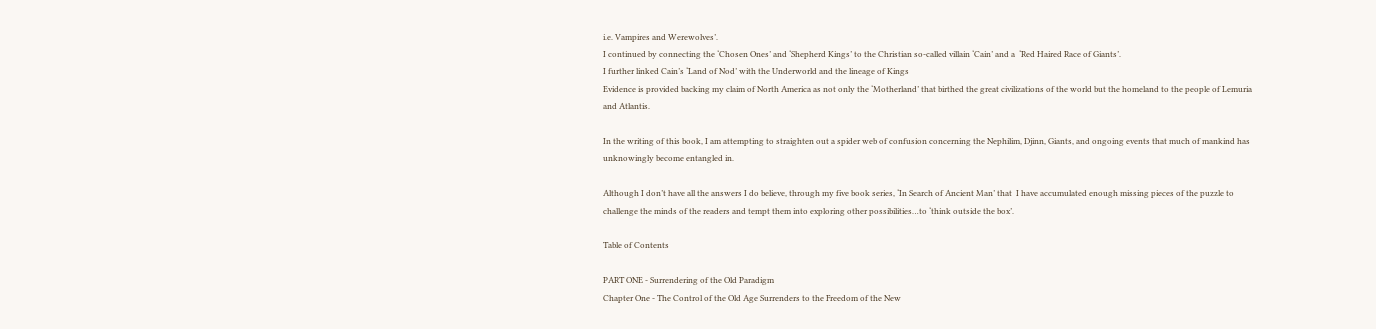i.e. Vampires and Werewolves’.
I continued by connecting the ‘Chosen Ones’ and ‘Shepherd Kings’ to the Christian so-called villain ‘Cain’ and a  ‘Red Haired Race of Giants’.
I further linked Cain’s ‘Land of Nod’ with the Underworld and the lineage of Kings
Evidence is provided backing my claim of North America as not only the ‘Motherland’ that birthed the great civilizations of the world but the homeland to the people of Lemuria
and Atlantis.

In the writing of this book, I am attempting to straighten out a spider web of confusion concerning the Nephilim, Djinn, Giants, and ongoing events that much of mankind has
unknowingly become entangled in.

Although I don’t have all the answers I do believe, through my five book series, ‘In Search of Ancient Man’ that  I have accumulated enough missing pieces of the puzzle to
challenge the minds of the readers and tempt them into exploring other possibilities…to ‘think outside the box’.

Table of Contents

PART ONE - Surrendering of the Old Paradigm
Chapter One - The Control of the Old Age Surrenders to the Freedom of the New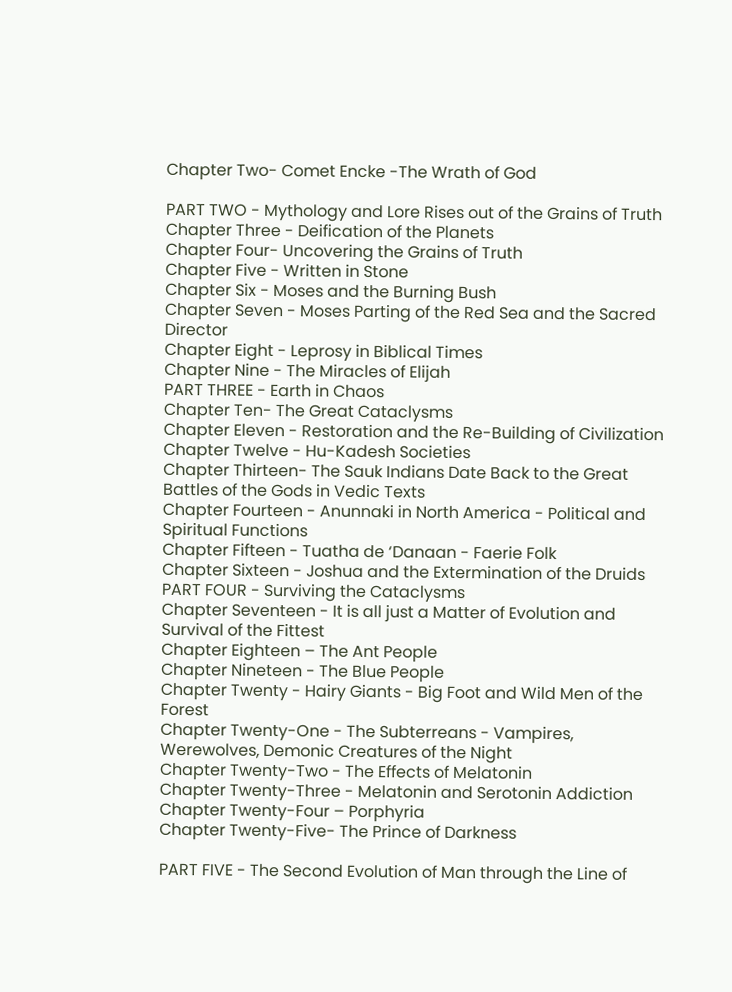Chapter Two- Comet Encke -The Wrath of God

PART TWO - Mythology and Lore Rises out of the Grains of Truth
Chapter Three - Deification of the Planets
Chapter Four- Uncovering the Grains of Truth
Chapter Five - Written in Stone
Chapter Six - Moses and the Burning Bush
Chapter Seven - Moses Parting of the Red Sea and the Sacred Director
Chapter Eight - Leprosy in Biblical Times
Chapter Nine - The Miracles of Elijah
PART THREE - Earth in Chaos
Chapter Ten- The Great Cataclysms
Chapter Eleven - Restoration and the Re-Building of Civilization
Chapter Twelve - Hu-Kadesh Societies
Chapter Thirteen- The Sauk Indians Date Back to the Great Battles of the Gods in Vedic Texts
Chapter Fourteen - Anunnaki in North America - Political and Spiritual Functions
Chapter Fifteen - Tuatha de ‘Danaan - Faerie Folk
Chapter Sixteen - Joshua and the Extermination of the Druids
PART FOUR - Surviving the Cataclysms
Chapter Seventeen - It is all just a Matter of Evolution and Survival of the Fittest
Chapter Eighteen – The Ant People
Chapter Nineteen - The Blue People
Chapter Twenty - Hairy Giants - Big Foot and Wild Men of the Forest
Chapter Twenty-One - The Subterreans - Vampires, Werewolves, Demonic Creatures of the Night
Chapter Twenty-Two - The Effects of Melatonin
Chapter Twenty-Three - Melatonin and Serotonin Addiction
Chapter Twenty-Four – Porphyria
Chapter Twenty-Five- The Prince of Darkness

PART FIVE - The Second Evolution of Man through the Line of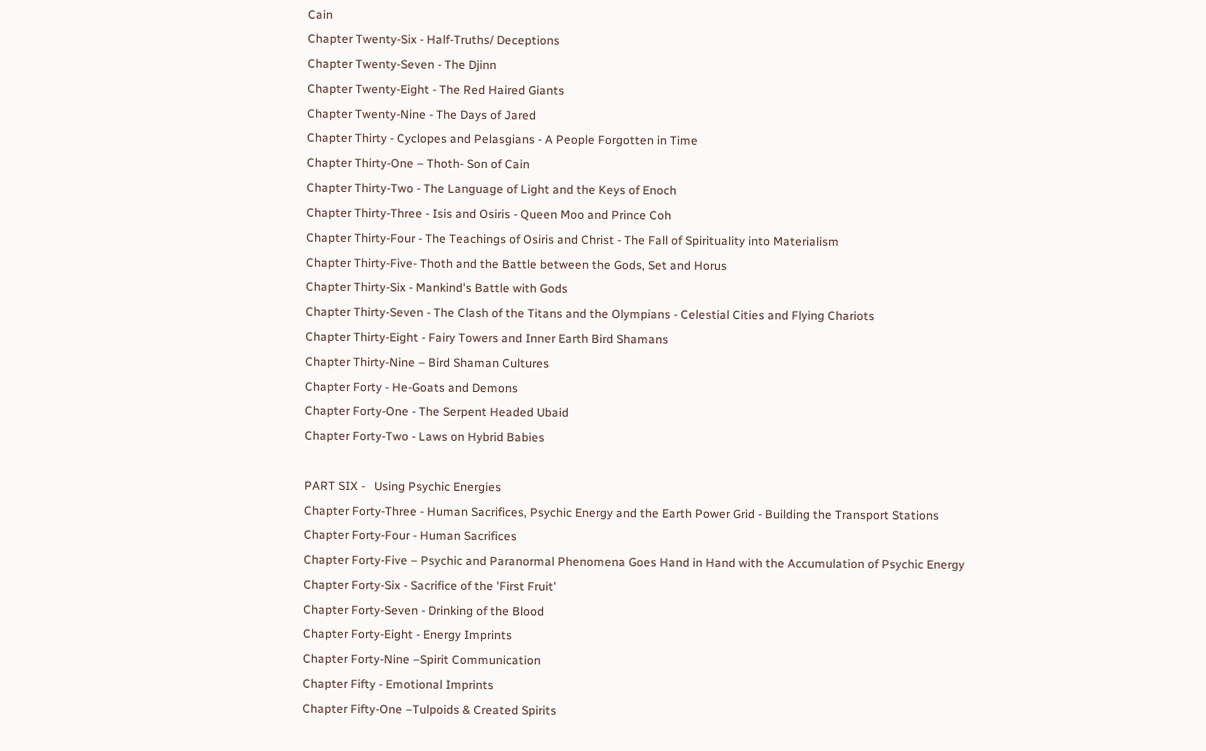Cain
Chapter Twenty-Six - Half-Truths/ Deceptions
Chapter Twenty-Seven - The Djinn
Chapter Twenty-Eight - The Red Haired Giants
Chapter Twenty-Nine - The Days of Jared
Chapter Thirty - Cyclopes and Pelasgians - A People Forgotten in Time
Chapter Thirty-One – Thoth- Son of Cain
Chapter Thirty-Two - The Language of Light and the Keys of Enoch
Chapter Thirty-Three - Isis and Osiris - Queen Moo and Prince Coh
Chapter Thirty-Four - The Teachings of Osiris and Christ - The Fall of Spirituality into Materialism
Chapter Thirty-Five- Thoth and the Battle between the Gods, Set and Horus
Chapter Thirty-Six - Mankind's Battle with Gods
Chapter Thirty-Seven - The Clash of the Titans and the Olympians - Celestial Cities and Flying Chariots
Chapter Thirty-Eight - Fairy Towers and Inner Earth Bird Shamans
Chapter Thirty-Nine – Bird Shaman Cultures
Chapter Forty - He-Goats and Demons
Chapter Forty-One - The Serpent Headed Ubaid
Chapter Forty-Two - Laws on Hybrid Babies

PART SIX -   Using Psychic Energies
Chapter Forty-Three - Human Sacrifices, Psychic Energy and the Earth Power Grid - Building the Transport Stations
Chapter Forty-Four - Human Sacrifices
Chapter Forty-Five – Psychic and Paranormal Phenomena Goes Hand in Hand with the Accumulation of Psychic Energy
Chapter Forty-Six - Sacrifice of the 'First Fruit'
Chapter Forty-Seven - Drinking of the Blood
Chapter Forty-Eight - Energy Imprints
Chapter Forty-Nine –Spirit Communication
Chapter Fifty - Emotional Imprints
Chapter Fifty-One –Tulpoids & Created Spirits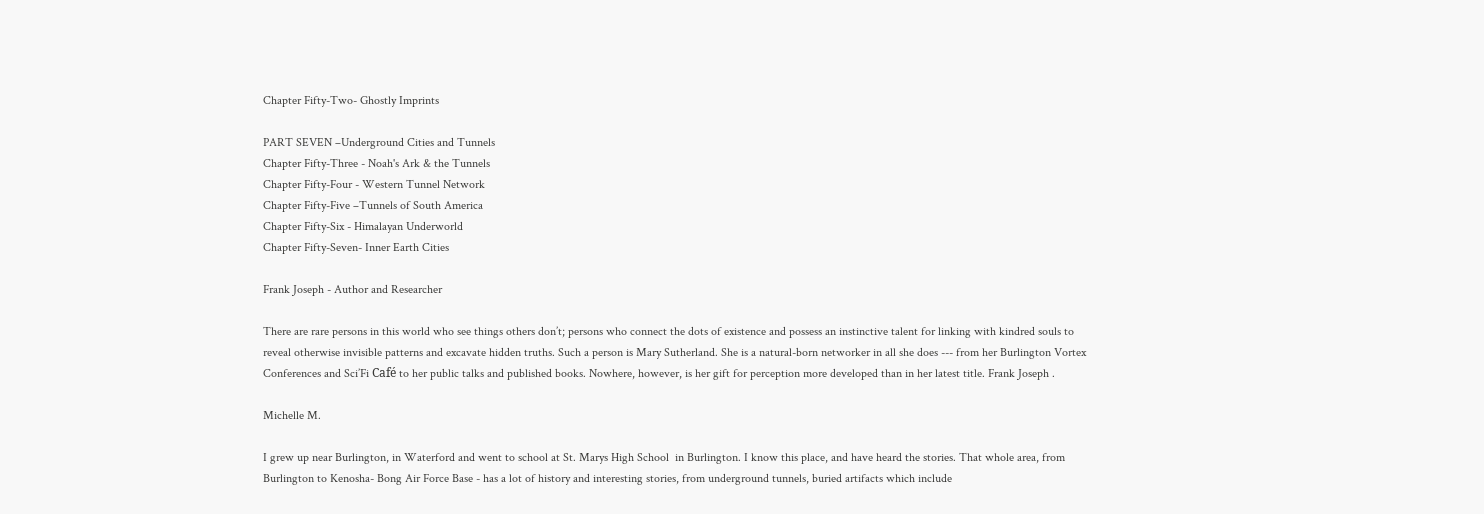Chapter Fifty-Two- Ghostly Imprints

PART SEVEN –Underground Cities and Tunnels
Chapter Fifty-Three - Noah's Ark & the Tunnels
Chapter Fifty-Four - Western Tunnel Network
Chapter Fifty-Five –Tunnels of South America
Chapter Fifty-Six - Himalayan Underworld
Chapter Fifty-Seven- Inner Earth Cities

Frank Joseph - Author and Researcher

There are rare persons in this world who see things others don’t; persons who connect the dots of existence and possess an instinctive talent for linking with kindred souls to
reveal otherwise invisible patterns and excavate hidden truths. Such a person is Mary Sutherland. She is a natural-born networker in all she does --- from her Burlington Vortex
Conferences and Sci’Fi Café to her public talks and published books. Nowhere, however, is her gift for perception more developed than in her latest title. Frank Joseph .

Michelle M.

I grew up near Burlington, in Waterford and went to school at St. Marys High School  in Burlington. I know this place, and have heard the stories. That whole area, from
Burlington to Kenosha- Bong Air Force Base - has a lot of history and interesting stories, from underground tunnels, buried artifacts which include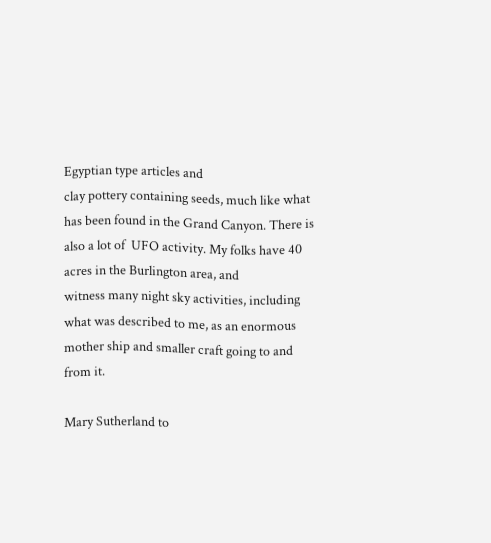Egyptian type articles and
clay pottery containing seeds, much like what has been found in the Grand Canyon. There is also a lot of  UFO activity. My folks have 40 acres in the Burlington area, and
witness many night sky activities, including what was described to me, as an enormous mother ship and smaller craft going to and from it.

Mary Sutherland to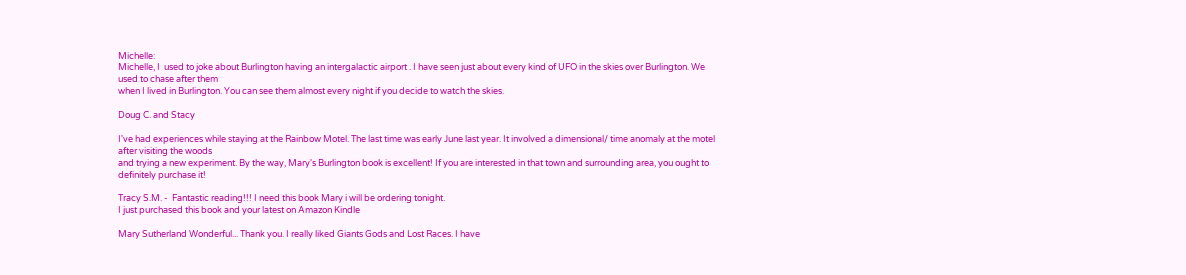Michelle:
Michelle, I  used to joke about Burlington having an intergalactic airport . I have seen just about every kind of UFO in the skies over Burlington. We used to chase after them
when I lived in Burlington. You can see them almost every night if you decide to watch the skies.

Doug C. and Stacy

I've had experiences while staying at the Rainbow Motel. The last time was early June last year. It involved a dimensional/ time anomaly at the motel after visiting the woods
and trying a new experiment. By the way, Mary's Burlington book is excellent! If you are interested in that town and surrounding area, you ought to definitely purchase it!

Tracy S.M. -  Fantastic reading!!! I need this book Mary i will be ordering tonight.
I just purchased this book and your latest on Amazon Kindle

Mary Sutherland Wonderful... Thank you. I really liked Giants Gods and Lost Races. I have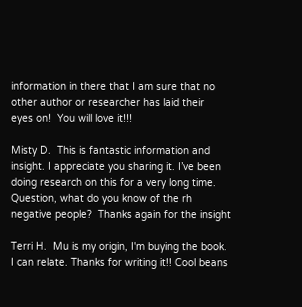information in there that I am sure that no other author or researcher has laid their
eyes on!  You will love it!!!

Misty D.  This is fantastic information and insight. I appreciate you sharing it. I’ve been doing research on this for a very long time. Question, what do you know of the rh
negative people?  Thanks again for the insight

Terri H.  Mu is my origin, I'm buying the book. I can relate. Thanks for writing it!! Cool beans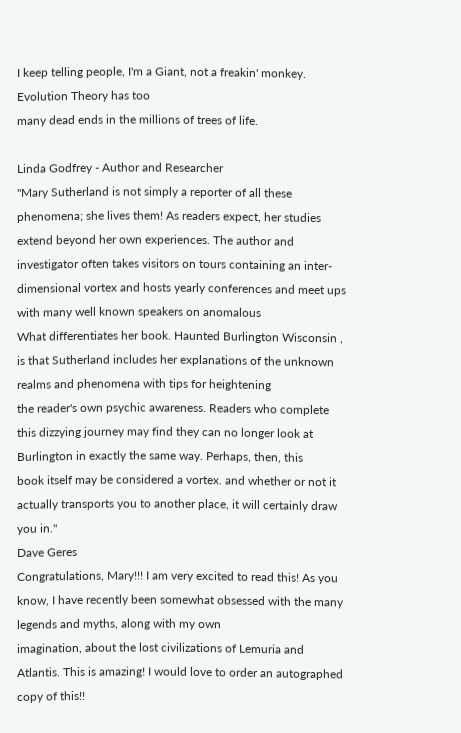I keep telling people, I'm a Giant, not a freakin' monkey. Evolution Theory has too
many dead ends in the millions of trees of life.

Linda Godfrey - Author and Researcher
"Mary Sutherland is not simply a reporter of all these phenomena; she lives them! As readers expect, her studies extend beyond her own experiences. The author and
investigator often takes visitors on tours containing an inter-dimensional vortex and hosts yearly conferences and meet ups with many well known speakers on anomalous
What differentiates her book. Haunted Burlington Wisconsin , is that Sutherland includes her explanations of the unknown realms and phenomena with tips for heightening
the reader's own psychic awareness. Readers who complete this dizzying journey may find they can no longer look at Burlington in exactly the same way. Perhaps, then, this
book itself may be considered a vortex. and whether or not it actually transports you to another place, it will certainly draw you in."
Dave Geres
Congratulations, Mary!!! I am very excited to read this! As you know, I have recently been somewhat obsessed with the many legends and myths, along with my own
imagination, about the lost civilizations of Lemuria and Atlantis. This is amazing! I would love to order an autographed copy of this!!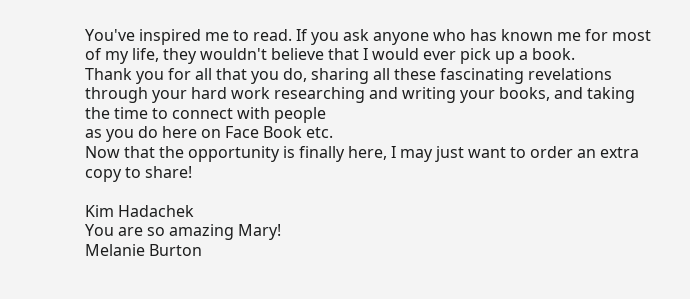You've inspired me to read. If you ask anyone who has known me for most of my life, they wouldn't believe that I would ever pick up a book.
Thank you for all that you do, sharing all these fascinating revelations through your hard work researching and writing your books, and taking the time to connect with people
as you do here on Face Book etc.
Now that the opportunity is finally here, I may just want to order an extra copy to share!

Kim Hadachek
You are so amazing Mary!
Melanie Burton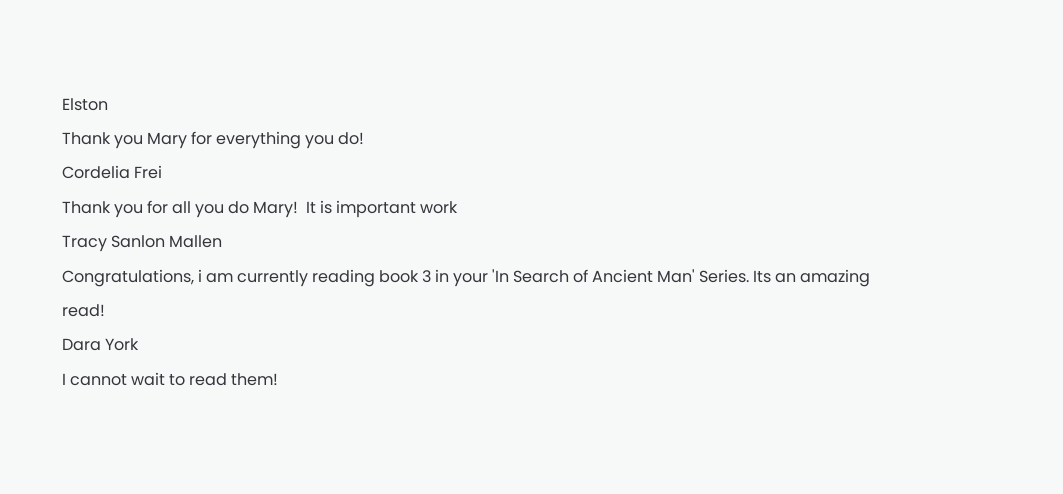Elston
Thank you Mary for everything you do!
Cordelia Frei
Thank you for all you do Mary!  It is important work
Tracy Sanlon Mallen
Congratulations, i am currently reading book 3 in your 'In Search of Ancient Man' Series. Its an amazing read!
Dara York
I cannot wait to read them!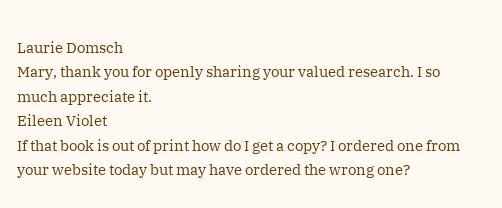Laurie Domsch
Mary, thank you for openly sharing your valued research. I so much appreciate it.
Eileen Violet
If that book is out of print how do I get a copy? I ordered one from your website today but may have ordered the wrong one?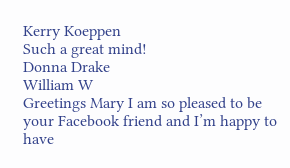Kerry Koeppen
Such a great mind!
Donna Drake
William W
Greetings Mary I am so pleased to be your Facebook friend and I’m happy to have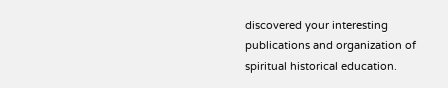discovered your interesting publications and organization of spiritual historical education.